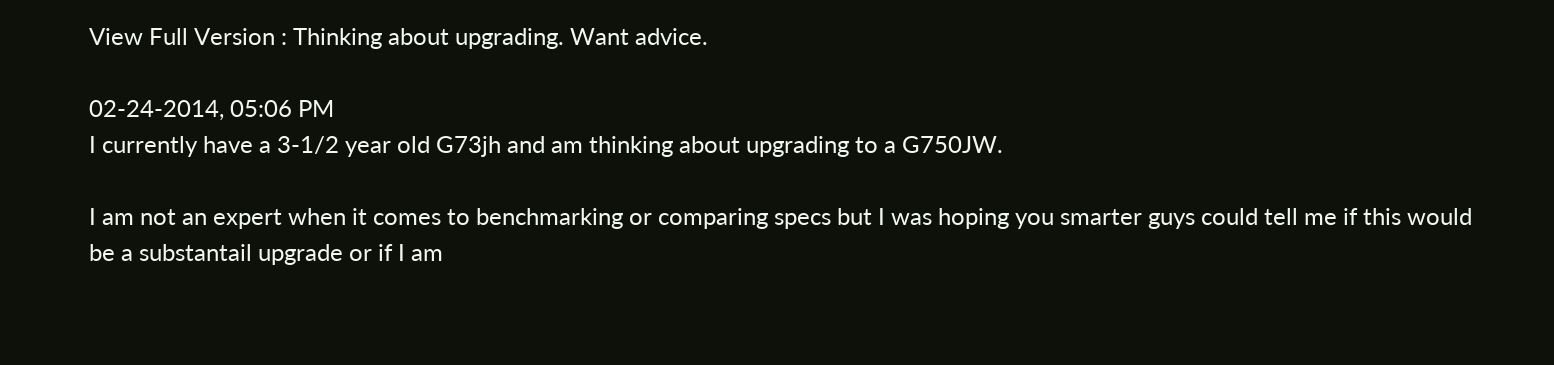View Full Version : Thinking about upgrading. Want advice.

02-24-2014, 05:06 PM
I currently have a 3-1/2 year old G73jh and am thinking about upgrading to a G750JW.

I am not an expert when it comes to benchmarking or comparing specs but I was hoping you smarter guys could tell me if this would be a substantail upgrade or if I am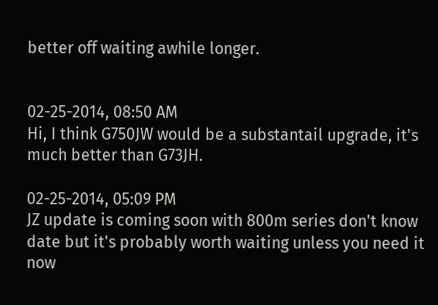better off waiting awhile longer.


02-25-2014, 08:50 AM
Hi, I think G750JW would be a substantail upgrade, it's much better than G73JH.

02-25-2014, 05:09 PM
JZ update is coming soon with 800m series don't know date but it's probably worth waiting unless you need it now